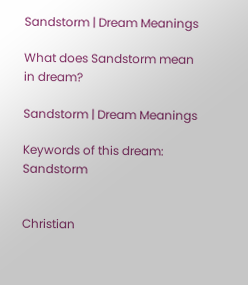Sandstorm | Dream Meanings

What does Sandstorm mean in dream?

Sandstorm | Dream Meanings

Keywords of this dream: Sandstorm


Christian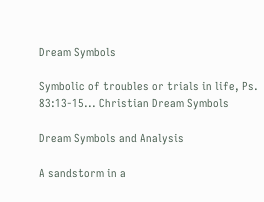Dream Symbols

Symbolic of troubles or trials in life, Ps. 83:13-15... Christian Dream Symbols

Dream Symbols and Analysis

A sandstorm in a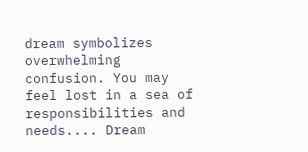dream symbolizes overwhelming confusion. You may feel lost in a sea of responsibilities and needs.... Dream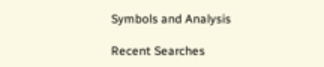Symbols and Analysis

Recent Searches